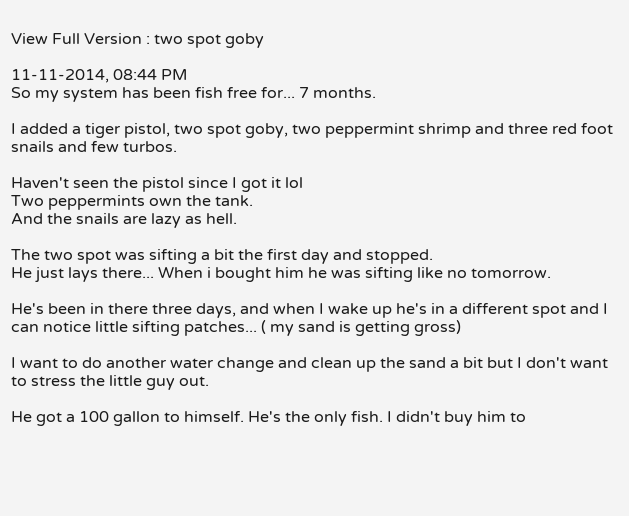View Full Version : two spot goby

11-11-2014, 08:44 PM
So my system has been fish free for... 7 months.

I added a tiger pistol, two spot goby, two peppermint shrimp and three red foot snails and few turbos.

Haven't seen the pistol since I got it lol
Two peppermints own the tank.
And the snails are lazy as hell.

The two spot was sifting a bit the first day and stopped.
He just lays there... When i bought him he was sifting like no tomorrow.

He's been in there three days, and when I wake up he's in a different spot and I can notice little sifting patches... ( my sand is getting gross)

I want to do another water change and clean up the sand a bit but I don't want to stress the little guy out.

He got a 100 gallon to himself. He's the only fish. I didn't buy him to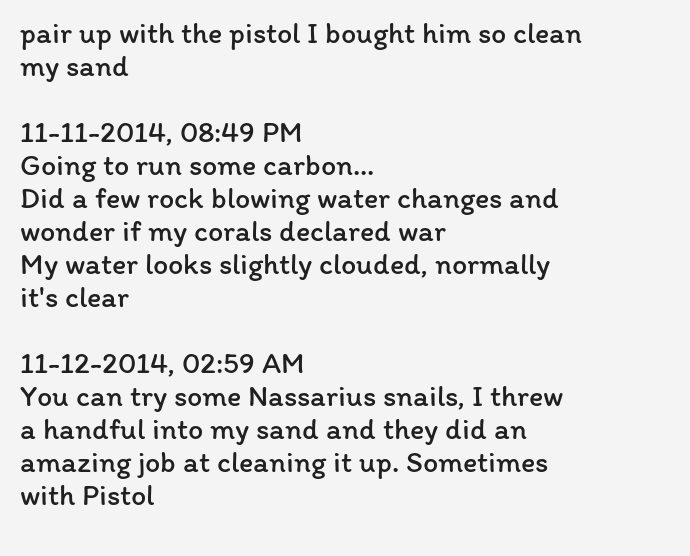pair up with the pistol I bought him so clean my sand

11-11-2014, 08:49 PM
Going to run some carbon...
Did a few rock blowing water changes and wonder if my corals declared war
My water looks slightly clouded, normally it's clear

11-12-2014, 02:59 AM
You can try some Nassarius snails, I threw a handful into my sand and they did an amazing job at cleaning it up. Sometimes with Pistol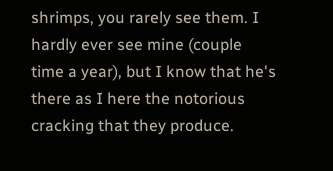shrimps, you rarely see them. I hardly ever see mine (couple time a year), but I know that he's there as I here the notorious cracking that they produce.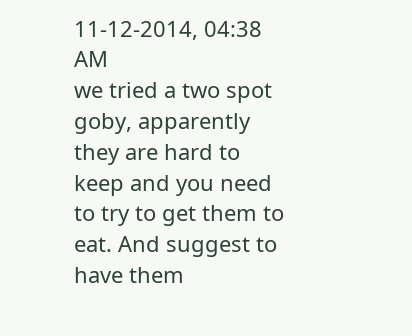11-12-2014, 04:38 AM
we tried a two spot goby, apparently they are hard to keep and you need to try to get them to eat. And suggest to have them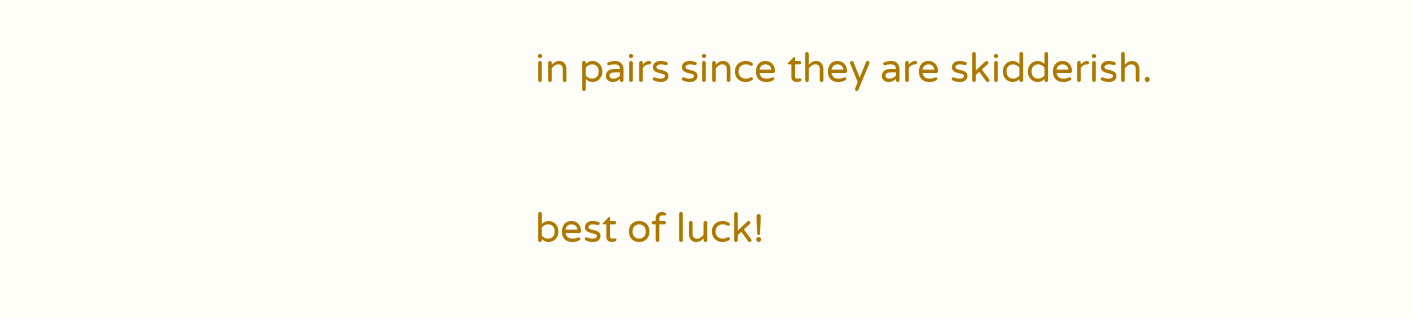in pairs since they are skidderish.

best of luck!